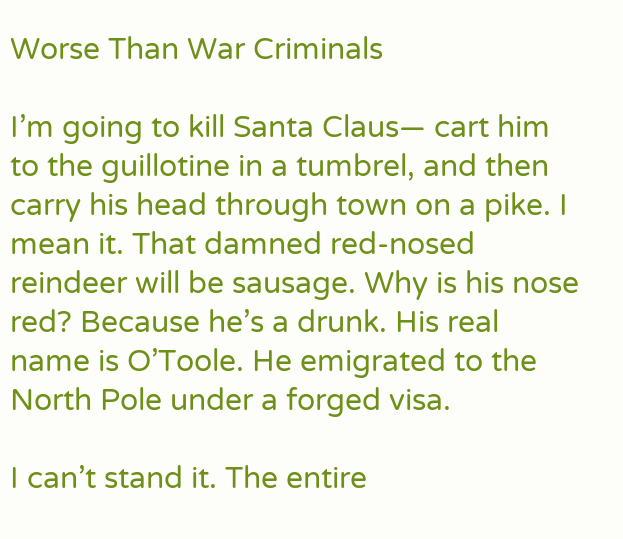Worse Than War Criminals

I’m going to kill Santa Claus— cart him to the guillotine in a tumbrel, and then carry his head through town on a pike. I mean it. That damned red-nosed reindeer will be sausage. Why is his nose red? Because he’s a drunk. His real name is O’Toole. He emigrated to the North Pole under a forged visa.

I can’t stand it. The entire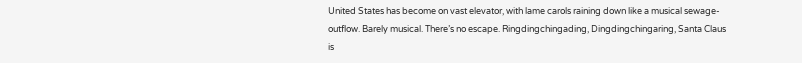United States has become on vast elevator, with lame carols raining down like a musical sewage-outflow. Barely musical. There’s no escape. Ringdingchingading, Dingdingchingaring, Santa Claus is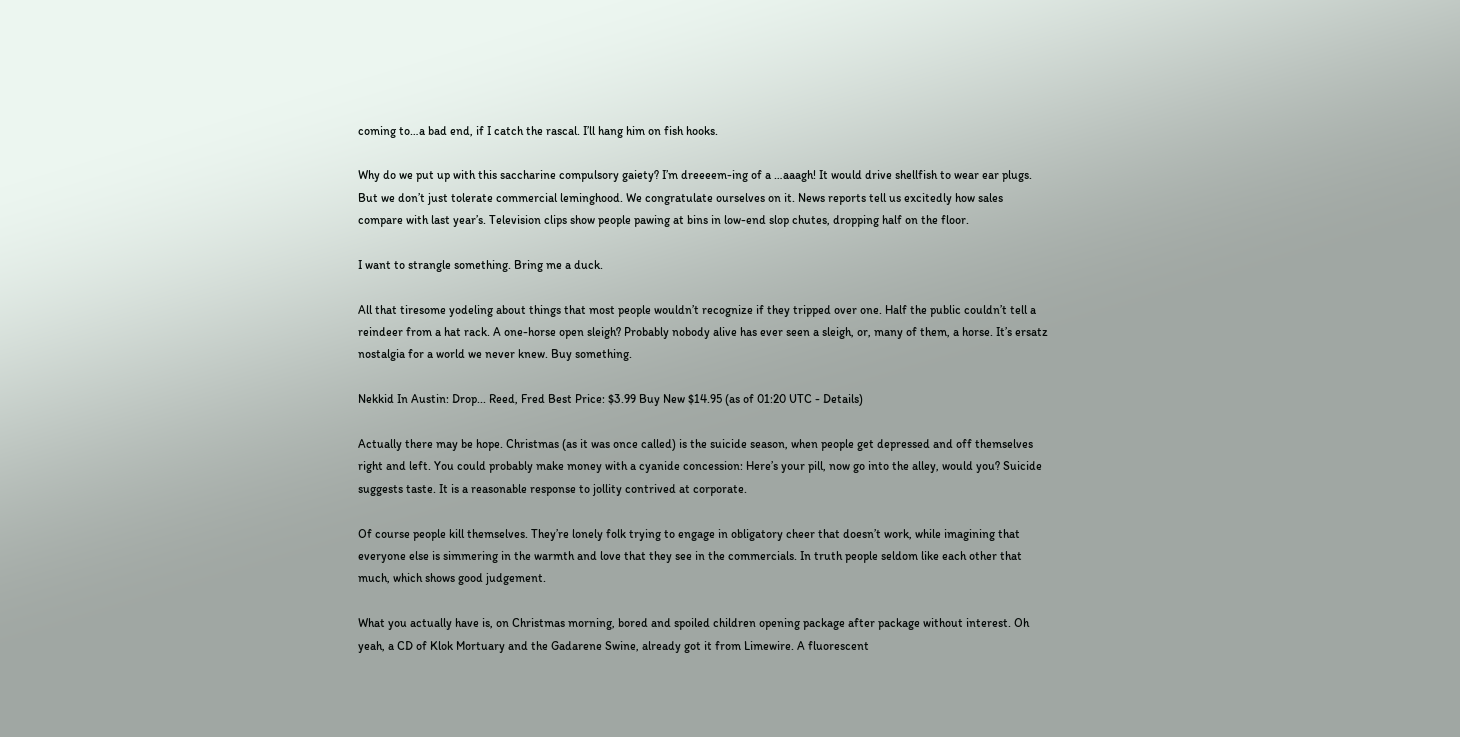coming to…a bad end, if I catch the rascal. I’ll hang him on fish hooks.

Why do we put up with this saccharine compulsory gaiety? I’m dreeeem-ing of a …aaagh! It would drive shellfish to wear ear plugs. But we don’t just tolerate commercial leminghood. We congratulate ourselves on it. News reports tell us excitedly how sales compare with last year’s. Television clips show people pawing at bins in low-end slop chutes, dropping half on the floor.

I want to strangle something. Bring me a duck.

All that tiresome yodeling about things that most people wouldn’t recognize if they tripped over one. Half the public couldn’t tell a reindeer from a hat rack. A one-horse open sleigh? Probably nobody alive has ever seen a sleigh, or, many of them, a horse. It’s ersatz nostalgia for a world we never knew. Buy something.

Nekkid In Austin: Drop... Reed, Fred Best Price: $3.99 Buy New $14.95 (as of 01:20 UTC - Details)

Actually there may be hope. Christmas (as it was once called) is the suicide season, when people get depressed and off themselves right and left. You could probably make money with a cyanide concession: Here’s your pill, now go into the alley, would you? Suicide suggests taste. It is a reasonable response to jollity contrived at corporate.

Of course people kill themselves. They’re lonely folk trying to engage in obligatory cheer that doesn’t work, while imagining that everyone else is simmering in the warmth and love that they see in the commercials. In truth people seldom like each other that much, which shows good judgement.

What you actually have is, on Christmas morning, bored and spoiled children opening package after package without interest. Oh yeah, a CD of Klok Mortuary and the Gadarene Swine, already got it from Limewire. A fluorescent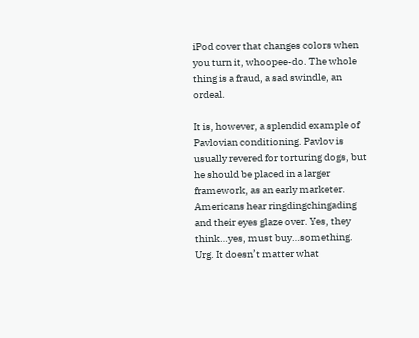iPod cover that changes colors when you turn it, whoopee-do. The whole thing is a fraud, a sad swindle, an ordeal.

It is, however, a splendid example of Pavlovian conditioning. Pavlov is usually revered for torturing dogs, but he should be placed in a larger framework, as an early marketer. Americans hear ringdingchingading and their eyes glaze over. Yes, they think…yes, must buy…something. Urg. It doesn’t matter what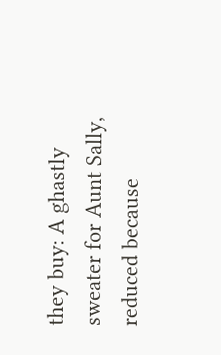they buy: A ghastly sweater for Aunt Sally, reduced because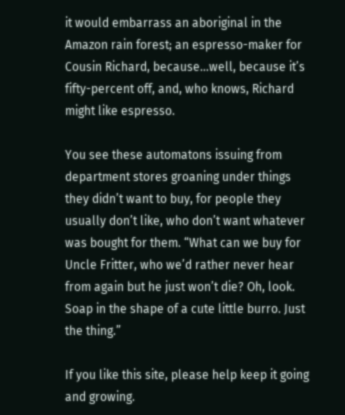it would embarrass an aboriginal in the Amazon rain forest; an espresso-maker for Cousin Richard, because…well, because it’s fifty-percent off, and, who knows, Richard might like espresso.

You see these automatons issuing from department stores groaning under things they didn’t want to buy, for people they usually don’t like, who don’t want whatever was bought for them. “What can we buy for Uncle Fritter, who we’d rather never hear from again but he just won’t die? Oh, look. Soap in the shape of a cute little burro. Just the thing.”

If you like this site, please help keep it going and growing.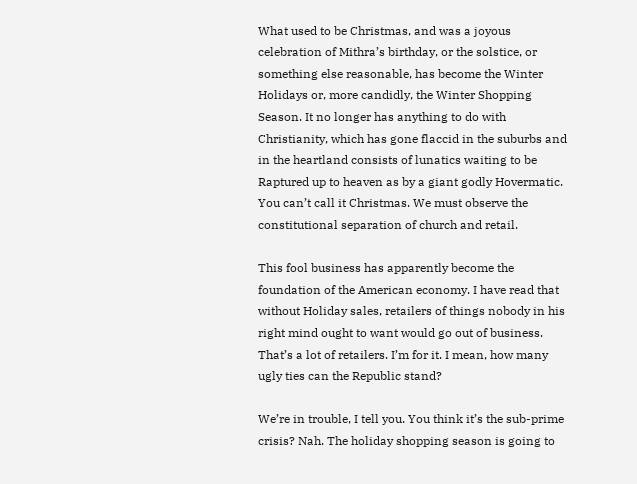What used to be Christmas, and was a joyous celebration of Mithra’s birthday, or the solstice, or something else reasonable, has become the Winter Holidays or, more candidly, the Winter Shopping Season. It no longer has anything to do with Christianity, which has gone flaccid in the suburbs and in the heartland consists of lunatics waiting to be Raptured up to heaven as by a giant godly Hovermatic. You can’t call it Christmas. We must observe the constitutional separation of church and retail.

This fool business has apparently become the foundation of the American economy. I have read that without Holiday sales, retailers of things nobody in his right mind ought to want would go out of business. That’s a lot of retailers. I’m for it. I mean, how many ugly ties can the Republic stand?

We’re in trouble, I tell you. You think it’s the sub-prime crisis? Nah. The holiday shopping season is going to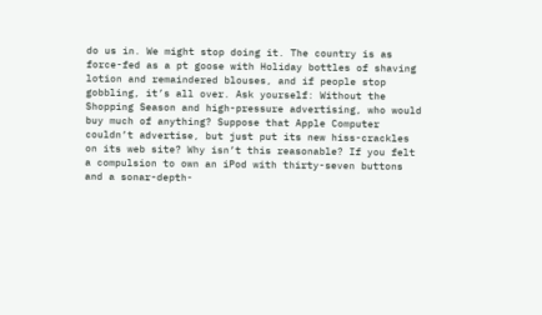do us in. We might stop doing it. The country is as force-fed as a pt goose with Holiday bottles of shaving lotion and remaindered blouses, and if people stop gobbling, it’s all over. Ask yourself: Without the Shopping Season and high-pressure advertising, who would buy much of anything? Suppose that Apple Computer couldn’t advertise, but just put its new hiss-crackles on its web site? Why isn’t this reasonable? If you felt a compulsion to own an iPod with thirty-seven buttons and a sonar-depth-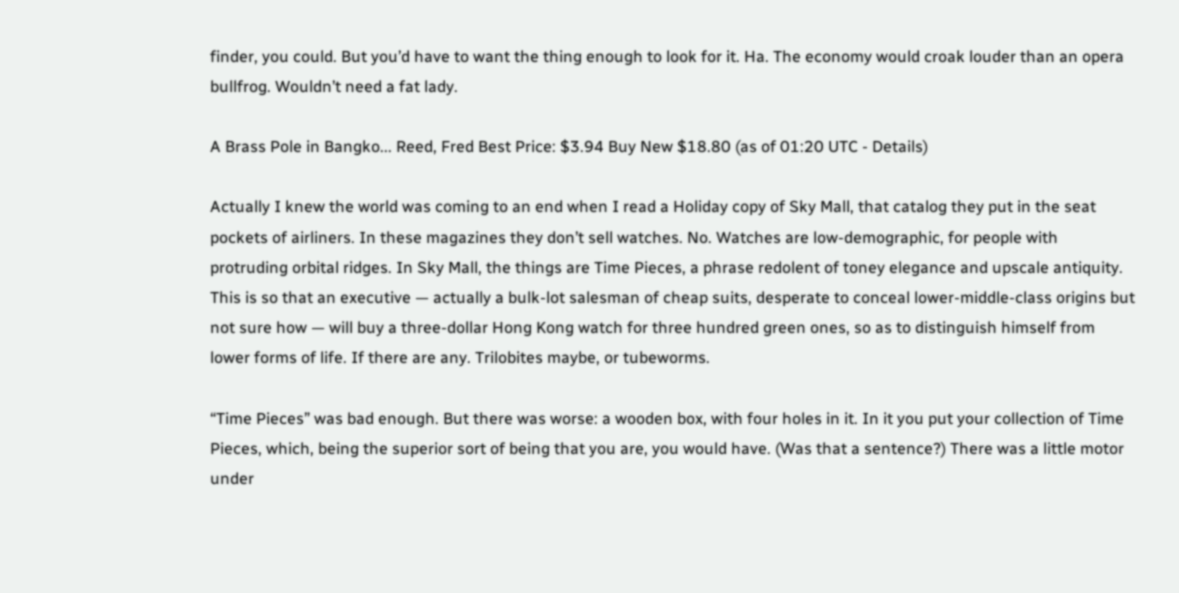finder, you could. But you’d have to want the thing enough to look for it. Ha. The economy would croak louder than an opera bullfrog. Wouldn’t need a fat lady.

A Brass Pole in Bangko... Reed, Fred Best Price: $3.94 Buy New $18.80 (as of 01:20 UTC - Details)

Actually I knew the world was coming to an end when I read a Holiday copy of Sky Mall, that catalog they put in the seat pockets of airliners. In these magazines they don’t sell watches. No. Watches are low-demographic, for people with protruding orbital ridges. In Sky Mall, the things are Time Pieces, a phrase redolent of toney elegance and upscale antiquity. This is so that an executive — actually a bulk-lot salesman of cheap suits, desperate to conceal lower-middle-class origins but not sure how — will buy a three-dollar Hong Kong watch for three hundred green ones, so as to distinguish himself from lower forms of life. If there are any. Trilobites maybe, or tubeworms.

“Time Pieces” was bad enough. But there was worse: a wooden box, with four holes in it. In it you put your collection of Time Pieces, which, being the superior sort of being that you are, you would have. (Was that a sentence?) There was a little motor under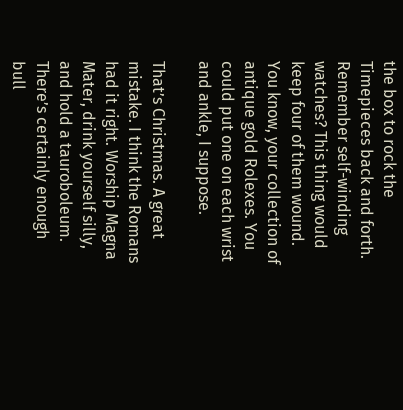the box to rock the Timepieces back and forth. Remember self-winding watches? This thing would keep four of them wound. You know, your collection of antique gold Rolexes. You could put one on each wrist and ankle, I suppose.

That’s Christmas. A great mistake. I think the Romans had it right. Worship Magna Mater, drink yourself silly, and hold a tauroboleum. There’s certainly enough bull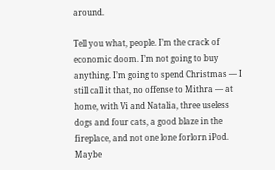around.

Tell you what, people. I’m the crack of economic doom. I’m not going to buy anything. I’m going to spend Christmas — I still call it that, no offense to Mithra — at home, with Vi and Natalia, three useless dogs and four cats, a good blaze in the fireplace, and not one lone forlorn iPod. Maybe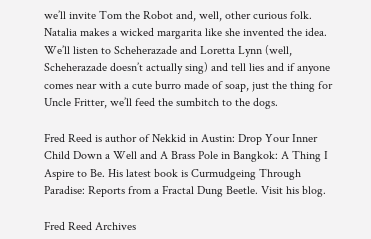we’ll invite Tom the Robot and, well, other curious folk. Natalia makes a wicked margarita like she invented the idea. We’ll listen to Scheherazade and Loretta Lynn (well, Scheherazade doesn’t actually sing) and tell lies and if anyone comes near with a cute burro made of soap, just the thing for Uncle Fritter, we’ll feed the sumbitch to the dogs.

Fred Reed is author of Nekkid in Austin: Drop Your Inner Child Down a Well and A Brass Pole in Bangkok: A Thing I Aspire to Be. His latest book is Curmudgeing Through Paradise: Reports from a Fractal Dung Beetle. Visit his blog.

Fred Reed Archives